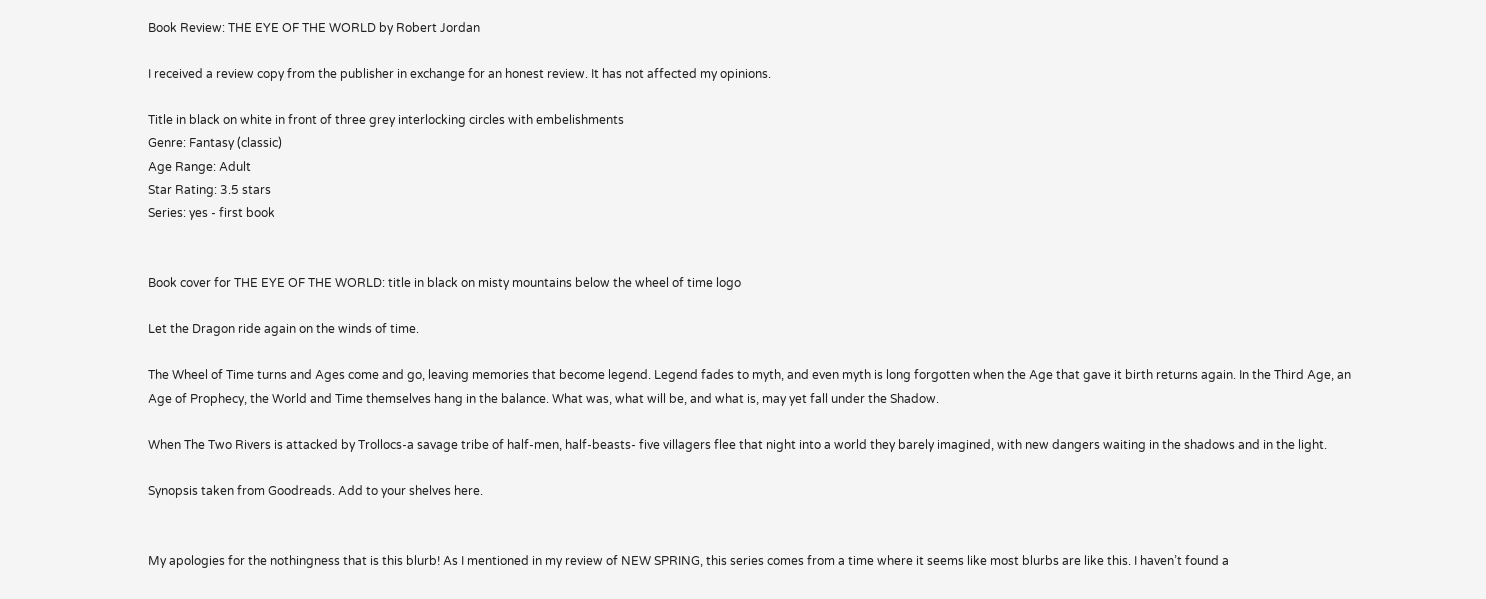Book Review: THE EYE OF THE WORLD by Robert Jordan

I received a review copy from the publisher in exchange for an honest review. It has not affected my opinions.

Title in black on white in front of three grey interlocking circles with embelishments
Genre: Fantasy (classic)
Age Range: Adult
Star Rating: 3.5 stars
Series: yes - first book


Book cover for THE EYE OF THE WORLD: title in black on misty mountains below the wheel of time logo

Let the Dragon ride again on the winds of time.

The Wheel of Time turns and Ages come and go, leaving memories that become legend. Legend fades to myth, and even myth is long forgotten when the Age that gave it birth returns again. In the Third Age, an Age of Prophecy, the World and Time themselves hang in the balance. What was, what will be, and what is, may yet fall under the Shadow.

When The Two Rivers is attacked by Trollocs-a savage tribe of half-men, half-beasts- five villagers flee that night into a world they barely imagined, with new dangers waiting in the shadows and in the light.

Synopsis taken from Goodreads. Add to your shelves here.


My apologies for the nothingness that is this blurb! As I mentioned in my review of NEW SPRING, this series comes from a time where it seems like most blurbs are like this. I haven’t found a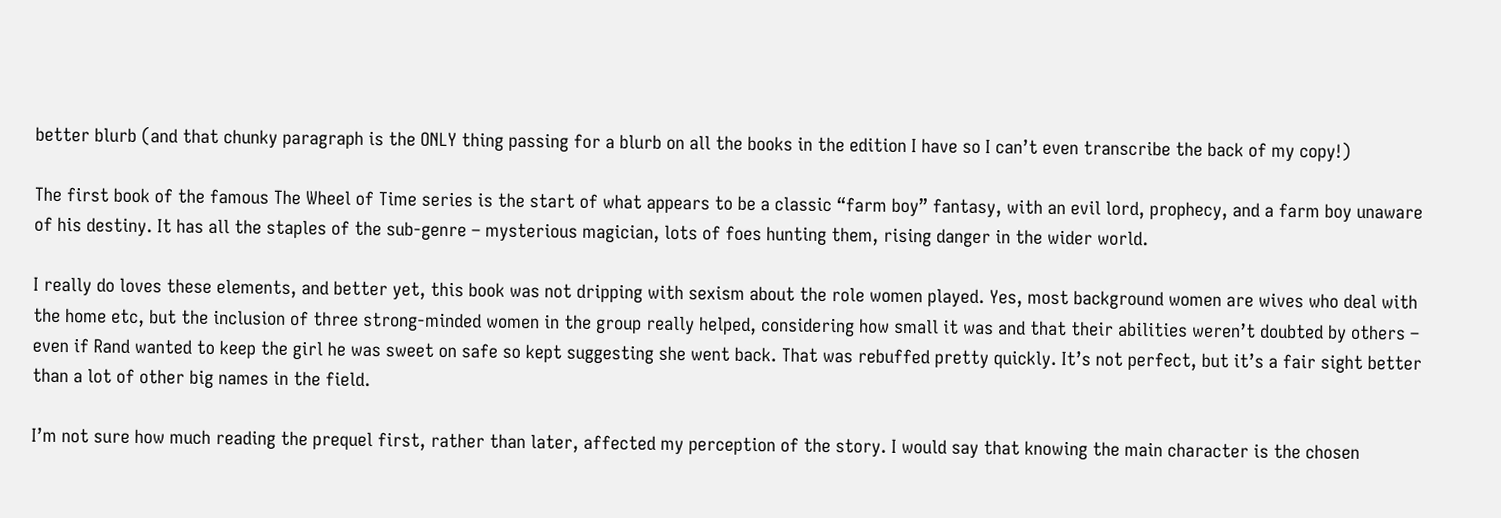better blurb (and that chunky paragraph is the ONLY thing passing for a blurb on all the books in the edition I have so I can’t even transcribe the back of my copy!)

The first book of the famous The Wheel of Time series is the start of what appears to be a classic “farm boy” fantasy, with an evil lord, prophecy, and a farm boy unaware of his destiny. It has all the staples of the sub-genre – mysterious magician, lots of foes hunting them, rising danger in the wider world.

I really do loves these elements, and better yet, this book was not dripping with sexism about the role women played. Yes, most background women are wives who deal with the home etc, but the inclusion of three strong-minded women in the group really helped, considering how small it was and that their abilities weren’t doubted by others – even if Rand wanted to keep the girl he was sweet on safe so kept suggesting she went back. That was rebuffed pretty quickly. It’s not perfect, but it’s a fair sight better than a lot of other big names in the field.

I’m not sure how much reading the prequel first, rather than later, affected my perception of the story. I would say that knowing the main character is the chosen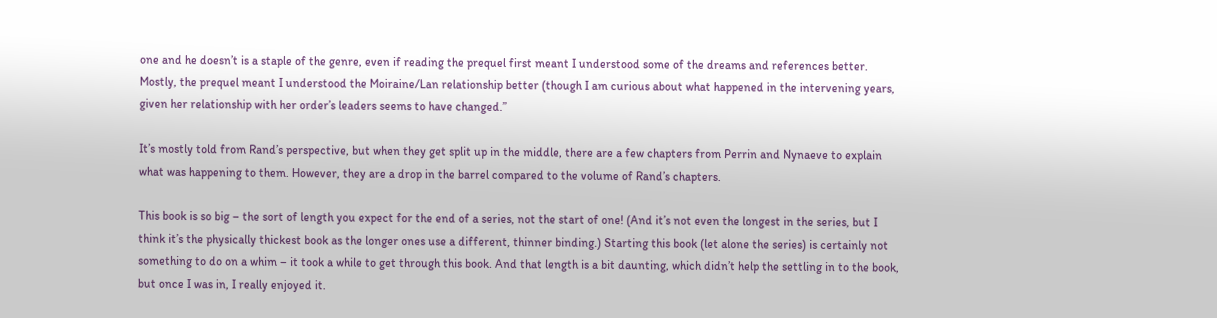one and he doesn’t is a staple of the genre, even if reading the prequel first meant I understood some of the dreams and references better. Mostly, the prequel meant I understood the Moiraine/Lan relationship better (though I am curious about what happened in the intervening years, given her relationship with her order’s leaders seems to have changed.”

It’s mostly told from Rand’s perspective, but when they get split up in the middle, there are a few chapters from Perrin and Nynaeve to explain what was happening to them. However, they are a drop in the barrel compared to the volume of Rand’s chapters.

This book is so big – the sort of length you expect for the end of a series, not the start of one! (And it’s not even the longest in the series, but I think it’s the physically thickest book as the longer ones use a different, thinner binding.) Starting this book (let alone the series) is certainly not something to do on a whim – it took a while to get through this book. And that length is a bit daunting, which didn’t help the settling in to the book, but once I was in, I really enjoyed it.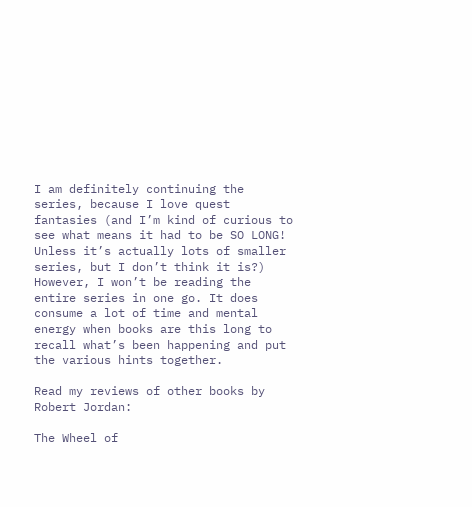I am definitely continuing the series, because I love quest fantasies (and I’m kind of curious to see what means it had to be SO LONG! Unless it’s actually lots of smaller series, but I don’t think it is?) However, I won’t be reading the entire series in one go. It does consume a lot of time and mental energy when books are this long to recall what’s been happening and put the various hints together.

Read my reviews of other books by Robert Jordan:

The Wheel of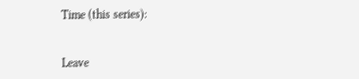Time (this series):


Leave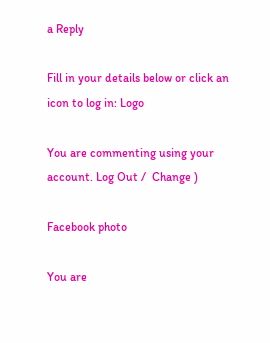a Reply

Fill in your details below or click an icon to log in: Logo

You are commenting using your account. Log Out /  Change )

Facebook photo

You are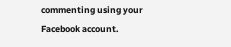commenting using your Facebook account.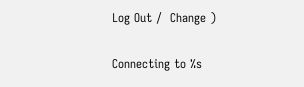Log Out /  Change )

Connecting to %s